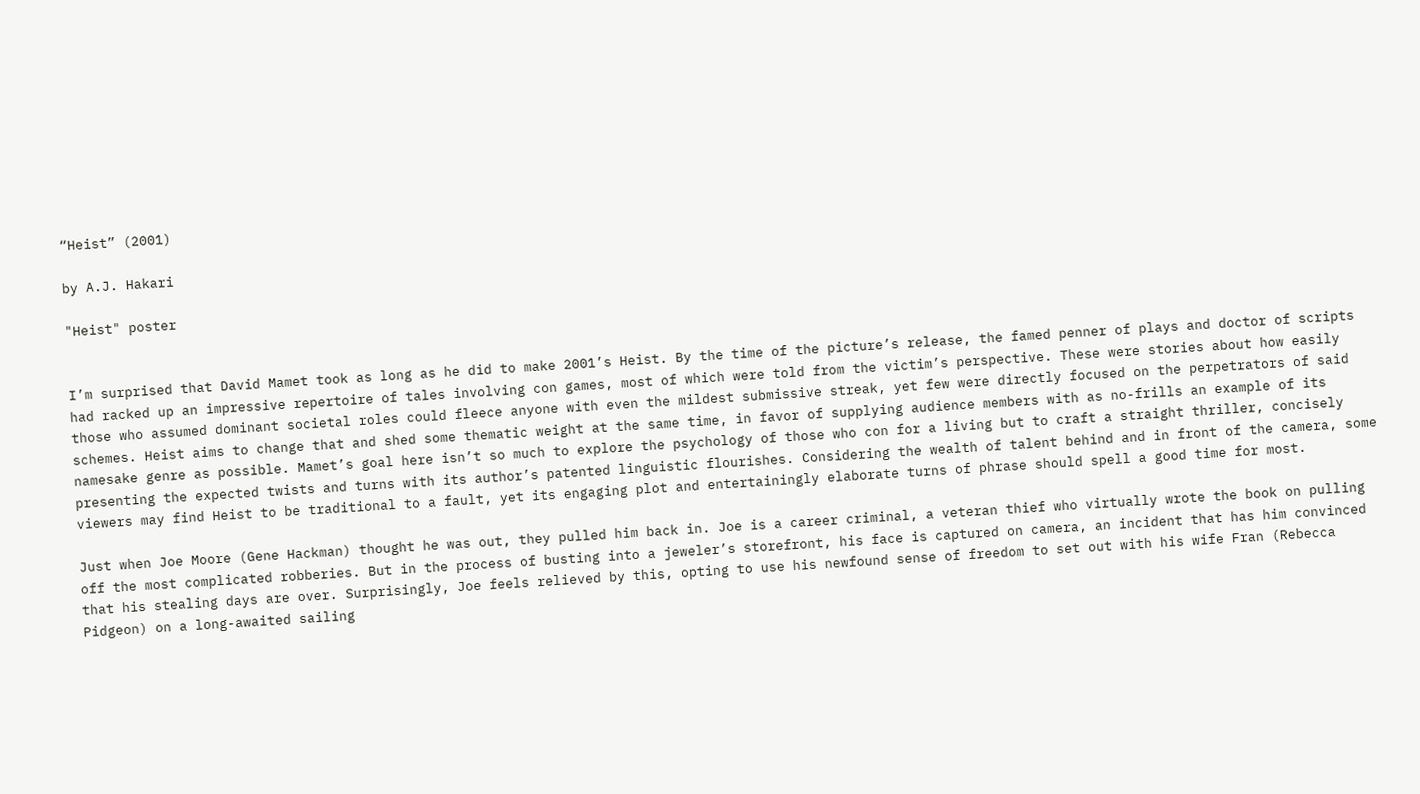“Heist” (2001)

by A.J. Hakari

"Heist" poster


I’m surprised that David Mamet took as long as he did to make 2001’s Heist. By the time of the picture’s release, the famed penner of plays and doctor of scripts had racked up an impressive repertoire of tales involving con games, most of which were told from the victim’s perspective. These were stories about how easily those who assumed dominant societal roles could fleece anyone with even the mildest submissive streak, yet few were directly focused on the perpetrators of said schemes. Heist aims to change that and shed some thematic weight at the same time, in favor of supplying audience members with as no-frills an example of its namesake genre as possible. Mamet’s goal here isn’t so much to explore the psychology of those who con for a living but to craft a straight thriller, concisely presenting the expected twists and turns with its author’s patented linguistic flourishes. Considering the wealth of talent behind and in front of the camera, some viewers may find Heist to be traditional to a fault, yet its engaging plot and entertainingly elaborate turns of phrase should spell a good time for most.

Just when Joe Moore (Gene Hackman) thought he was out, they pulled him back in. Joe is a career criminal, a veteran thief who virtually wrote the book on pulling off the most complicated robberies. But in the process of busting into a jeweler’s storefront, his face is captured on camera, an incident that has him convinced that his stealing days are over. Surprisingly, Joe feels relieved by this, opting to use his newfound sense of freedom to set out with his wife Fran (Rebecca Pidgeon) on a long-awaited sailing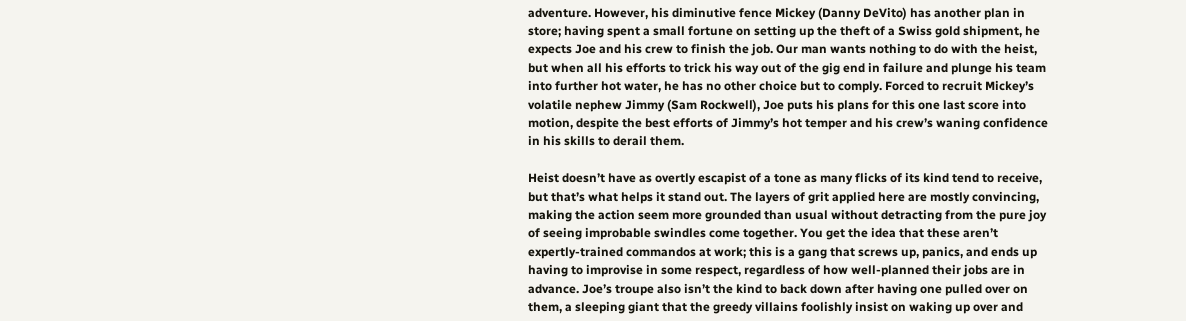adventure. However, his diminutive fence Mickey (Danny DeVito) has another plan in store; having spent a small fortune on setting up the theft of a Swiss gold shipment, he expects Joe and his crew to finish the job. Our man wants nothing to do with the heist, but when all his efforts to trick his way out of the gig end in failure and plunge his team into further hot water, he has no other choice but to comply. Forced to recruit Mickey’s volatile nephew Jimmy (Sam Rockwell), Joe puts his plans for this one last score into motion, despite the best efforts of Jimmy’s hot temper and his crew’s waning confidence in his skills to derail them.

Heist doesn’t have as overtly escapist of a tone as many flicks of its kind tend to receive, but that’s what helps it stand out. The layers of grit applied here are mostly convincing, making the action seem more grounded than usual without detracting from the pure joy of seeing improbable swindles come together. You get the idea that these aren’t expertly-trained commandos at work; this is a gang that screws up, panics, and ends up having to improvise in some respect, regardless of how well-planned their jobs are in advance. Joe’s troupe also isn’t the kind to back down after having one pulled over on them, a sleeping giant that the greedy villains foolishly insist on waking up over and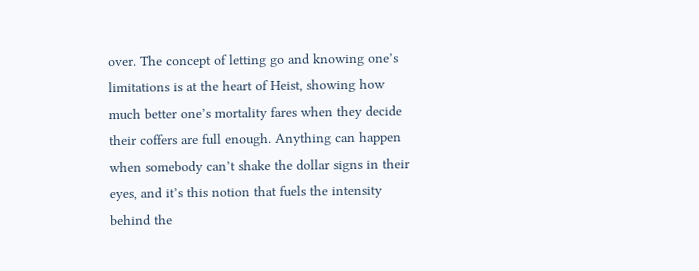over. The concept of letting go and knowing one’s limitations is at the heart of Heist, showing how much better one’s mortality fares when they decide their coffers are full enough. Anything can happen when somebody can’t shake the dollar signs in their eyes, and it’s this notion that fuels the intensity behind the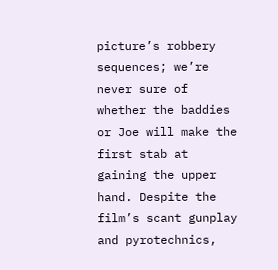picture’s robbery sequences; we’re never sure of whether the baddies or Joe will make the first stab at gaining the upper hand. Despite the film’s scant gunplay and pyrotechnics,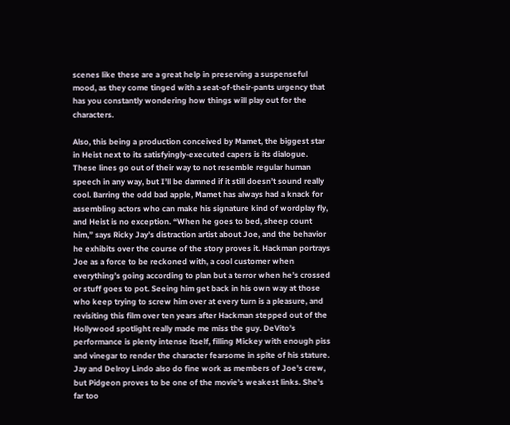scenes like these are a great help in preserving a suspenseful mood, as they come tinged with a seat-of-their-pants urgency that has you constantly wondering how things will play out for the characters.

Also, this being a production conceived by Mamet, the biggest star in Heist next to its satisfyingly-executed capers is its dialogue. These lines go out of their way to not resemble regular human speech in any way, but I’ll be damned if it still doesn’t sound really cool. Barring the odd bad apple, Mamet has always had a knack for assembling actors who can make his signature kind of wordplay fly, and Heist is no exception. “When he goes to bed, sheep count him,” says Ricky Jay’s distraction artist about Joe, and the behavior he exhibits over the course of the story proves it. Hackman portrays Joe as a force to be reckoned with, a cool customer when everything’s going according to plan but a terror when he’s crossed or stuff goes to pot. Seeing him get back in his own way at those who keep trying to screw him over at every turn is a pleasure, and revisiting this film over ten years after Hackman stepped out of the Hollywood spotlight really made me miss the guy. DeVito’s performance is plenty intense itself, filling Mickey with enough piss and vinegar to render the character fearsome in spite of his stature. Jay and Delroy Lindo also do fine work as members of Joe’s crew, but Pidgeon proves to be one of the movie’s weakest links. She’s far too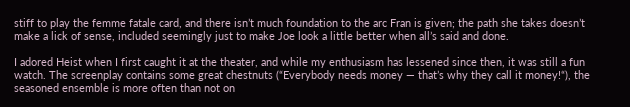stiff to play the femme fatale card, and there isn’t much foundation to the arc Fran is given; the path she takes doesn’t make a lick of sense, included seemingly just to make Joe look a little better when all’s said and done.

I adored Heist when I first caught it at the theater, and while my enthusiasm has lessened since then, it was still a fun watch. The screenplay contains some great chestnuts (“Everybody needs money — that’s why they call it money!“), the seasoned ensemble is more often than not on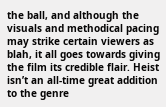the ball, and although the visuals and methodical pacing may strike certain viewers as blah, it all goes towards giving the film its credible flair. Heist isn’t an all-time great addition to the genre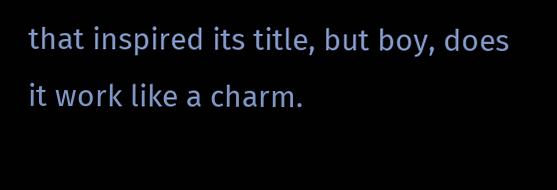that inspired its title, but boy, does it work like a charm.